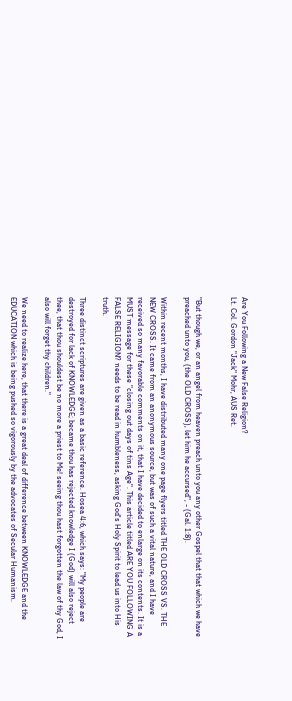Are You Following a New False Religion?
Lt. Col. Gordon "Jack" Mohr, AUS Ret.


"But though we, or an angel from heaven preach unto you any other Gospel that that which we have preached unto you, (the OLD CROSS), let him he accursed", - (Gal. 1:8).

Within recent months, I have distributed many one page flyers titled THE OLD CROSS VS. THE NEW CROSS. It came from an anonymous source, but was of such a vital nature, and I have received so many favorable comments on it, that I have decided to enlarge on its contents. It is a MUST message for these "closing out days of tins Age". This article titled ARE YOU FOLLOWING A FALSE RELIGION? needs to be read in humbleness, asking God's Holy Spirit to lead us into His truth.

Three distinct scriptures are given as a basic reference. Hosea 4:6, which says: "My people are destroyed for lack of KNOWLEDGE; became thou has rejected knowledge I (God) will also reject thee, that thou shouldest be no more a priest to Me! seeing thou hast forgotten the law of thy God, I also will forget thy children."

We need to realize here, that there is a great deal of difference between KNOWLEDGE and the EDUCATION which is being pushed so vigorously by the advocates of Secular Humanism.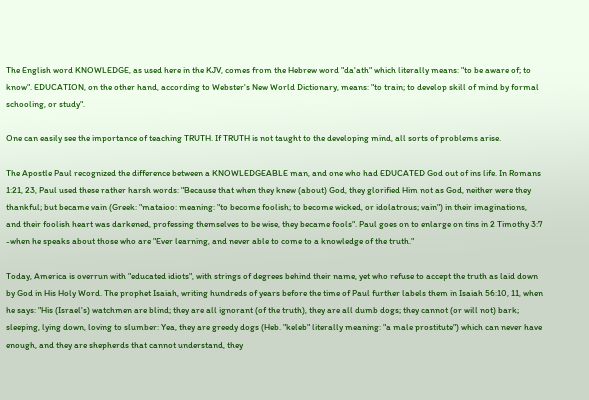The English word KNOWLEDGE, as used here in the KJV, comes from the Hebrew word "da'ath" which literally means: "to be aware of; to know". EDUCATION, on the other hand, according to Webster's New World Dictionary, means: "to train; to develop skill of mind by formal schooling, or study".

One can easily see the importance of teaching TRUTH. If TRUTH is not taught to the developing mind, all sorts of problems arise.

The Apostle Paul recognized the difference between a KNOWLEDGEABLE man, and one who had EDUCATED God out of ins life. In Romans 1:21, 23, Paul used these rather harsh words: "Because that when they knew (about) God, they glorified Him not as God, neither were they thankful; but became vain (Greek: "mataioo: meaning: "to become foolish; to become wicked, or idolatrous; vain") in their imaginations, and their foolish heart was darkened, professing themselves to be wise, they became fools". Paul goes on to enlarge on tins in 2 Timothy 3:7 -when he speaks about those who are "Ever learning, and never able to come to a knowledge of the truth."

Today, America is overrun with "educated idiots", with strings of degrees behind their name, yet who refuse to accept the truth as laid down by God in His Holy Word. The prophet Isaiah, writing hundreds of years before the time of Paul further labels them in Isaiah 56:10, 11, when he says: "His (Israel's) watchmen are blind; they are all ignorant (of the truth), they are all dumb dogs; they cannot (or will not) bark; sleeping, lying down, loving to slumber: Yea, they are greedy dogs (Heb. "keleb" literally meaning: "a male prostitute") which can never have enough, and they are shepherds that cannot understand, they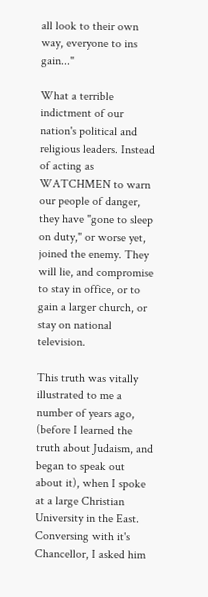all look to their own way, everyone to ins gain..."

What a terrible indictment of our nation's political and religious leaders. Instead of acting as WATCHMEN to warn our people of danger, they have "gone to sleep on duty," or worse yet, joined the enemy. They will lie, and compromise to stay in office, or to gain a larger church, or stay on national television.

This truth was vitally illustrated to me a number of years ago, (before I learned the truth about Judaism, and began to speak out about it), when I spoke at a large Christian University in the East. Conversing with it's Chancellor, I asked him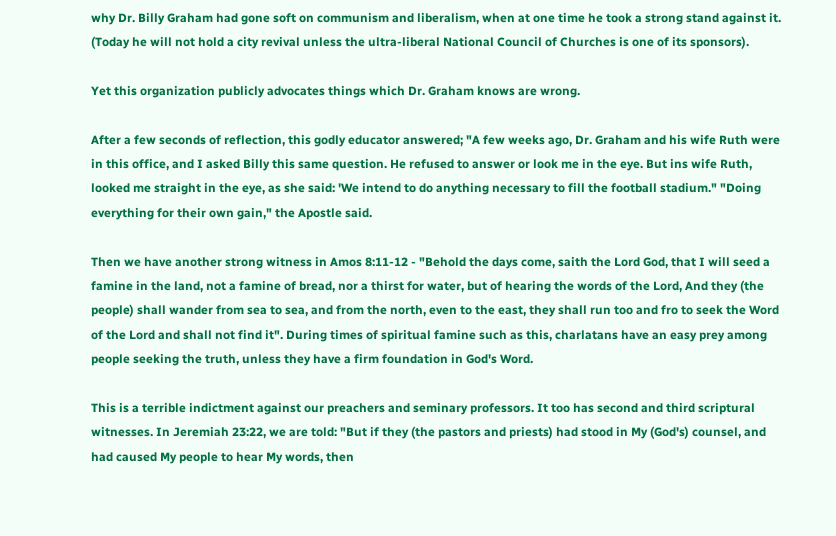why Dr. Billy Graham had gone soft on communism and liberalism, when at one time he took a strong stand against it. (Today he will not hold a city revival unless the ultra-liberal National Council of Churches is one of its sponsors).

Yet this organization publicly advocates things which Dr. Graham knows are wrong.

After a few seconds of reflection, this godly educator answered; "A few weeks ago, Dr. Graham and his wife Ruth were in this office, and I asked Billy this same question. He refused to answer or look me in the eye. But ins wife Ruth, looked me straight in the eye, as she said: 'We intend to do anything necessary to fill the football stadium." "Doing everything for their own gain," the Apostle said.

Then we have another strong witness in Amos 8:11-12 - "Behold the days come, saith the Lord God, that I will seed a famine in the land, not a famine of bread, nor a thirst for water, but of hearing the words of the Lord, And they (the people) shall wander from sea to sea, and from the north, even to the east, they shall run too and fro to seek the Word of the Lord and shall not find it". During times of spiritual famine such as this, charlatans have an easy prey among people seeking the truth, unless they have a firm foundation in God's Word.

This is a terrible indictment against our preachers and seminary professors. It too has second and third scriptural witnesses. In Jeremiah 23:22, we are told: "But if they (the pastors and priests) had stood in My (God's) counsel, and had caused My people to hear My words, then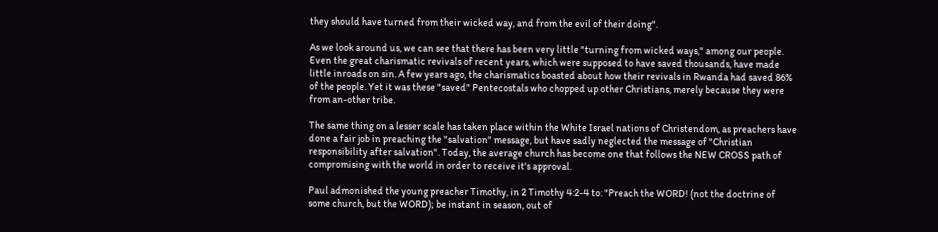they should have turned from their wicked way, and from the evil of their doing".

As we look around us, we can see that there has been very little "turning from wicked ways," among our people. Even the great charismatic revivals of recent years, which were supposed to have saved thousands, have made little inroads on sin. A few years ago, the charismatics boasted about how their revivals in Rwanda had saved 86% of the people. Yet it was these "saved" Pentecostals who chopped up other Christians, merely because they were from an-other tribe.

The same thing on a lesser scale has taken place within the White Israel nations of Christendom, as preachers have done a fair job in preaching the "salvation" message, but have sadly neglected the message of "Christian responsibility after salvation". Today, the average church has become one that follows the NEW CROSS path of compromising with the world in order to receive it's approval.

Paul admonished the young preacher Timothy, in 2 Timothy 4:2-4 to: "Preach the WORD! (not the doctrine of some church, but the WORD); be instant in season, out of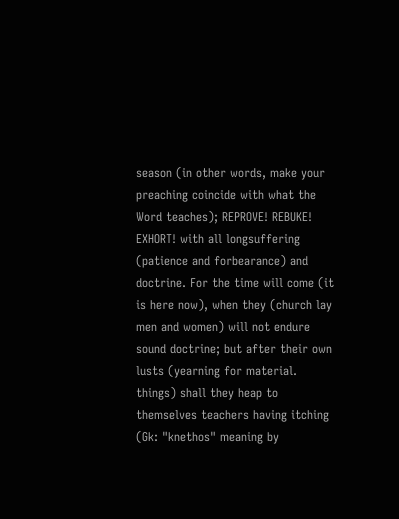season (in other words, make your preaching coincide with what the Word teaches); REPROVE! REBUKE! EXHORT! with all longsuffering (patience and forbearance) and doctrine. For the time will come (it is here now), when they (church lay men and women) will not endure sound doctrine; but after their own lusts (yearning for material. things) shall they heap to themselves teachers having itching (Gk: "knethos" meaning by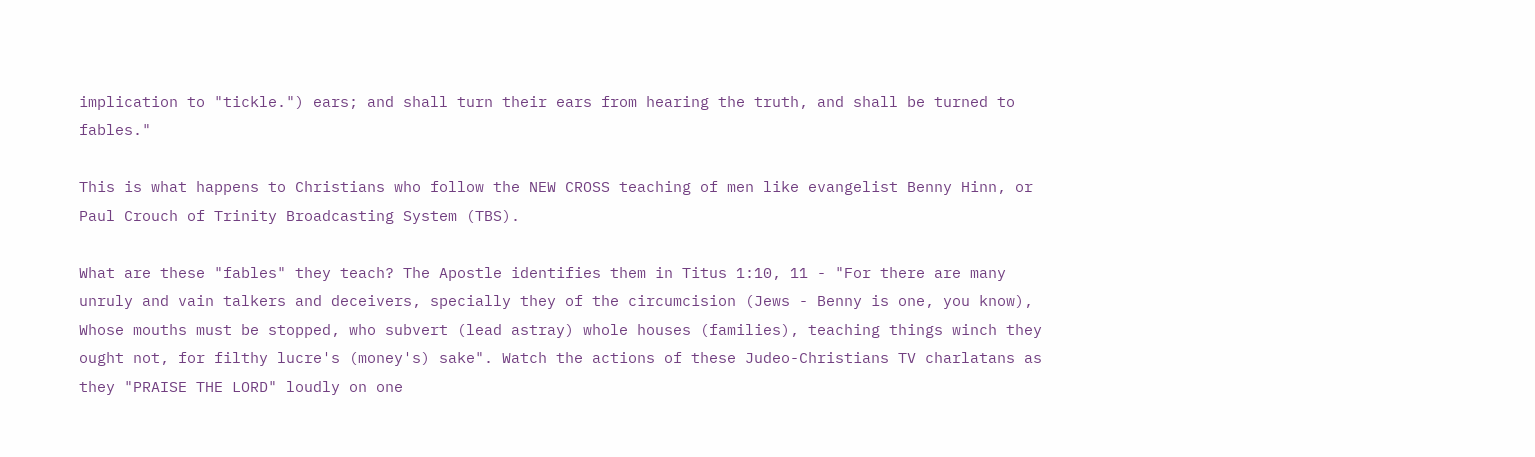implication to "tickle.") ears; and shall turn their ears from hearing the truth, and shall be turned to fables."

This is what happens to Christians who follow the NEW CROSS teaching of men like evangelist Benny Hinn, or Paul Crouch of Trinity Broadcasting System (TBS).

What are these "fables" they teach? The Apostle identifies them in Titus 1:10, 11 - "For there are many unruly and vain talkers and deceivers, specially they of the circumcision (Jews - Benny is one, you know), Whose mouths must be stopped, who subvert (lead astray) whole houses (families), teaching things winch they ought not, for filthy lucre's (money's) sake". Watch the actions of these Judeo-Christians TV charlatans as they "PRAISE THE LORD" loudly on one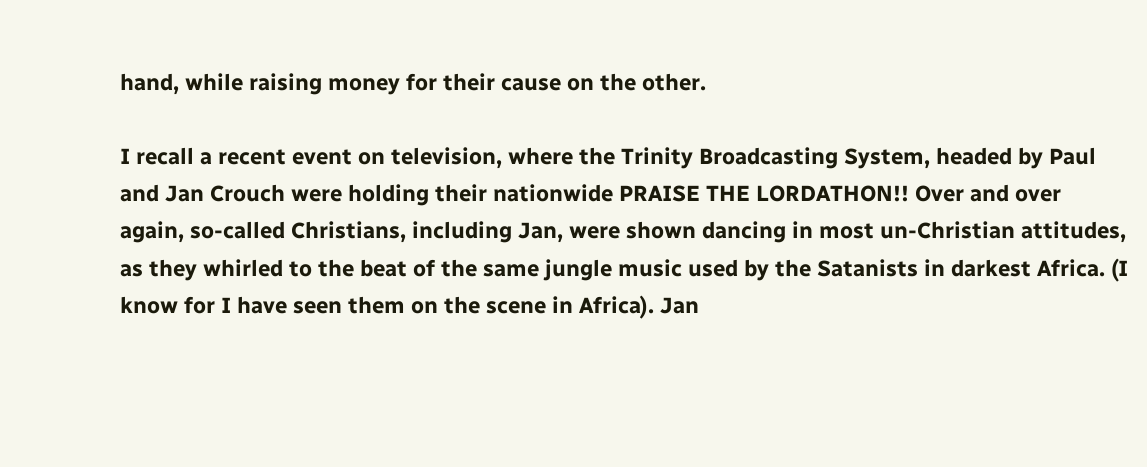hand, while raising money for their cause on the other.

I recall a recent event on television, where the Trinity Broadcasting System, headed by Paul and Jan Crouch were holding their nationwide PRAISE THE LORDATHON!! Over and over again, so-called Christians, including Jan, were shown dancing in most un-Christian attitudes, as they whirled to the beat of the same jungle music used by the Satanists in darkest Africa. (I know for I have seen them on the scene in Africa). Jan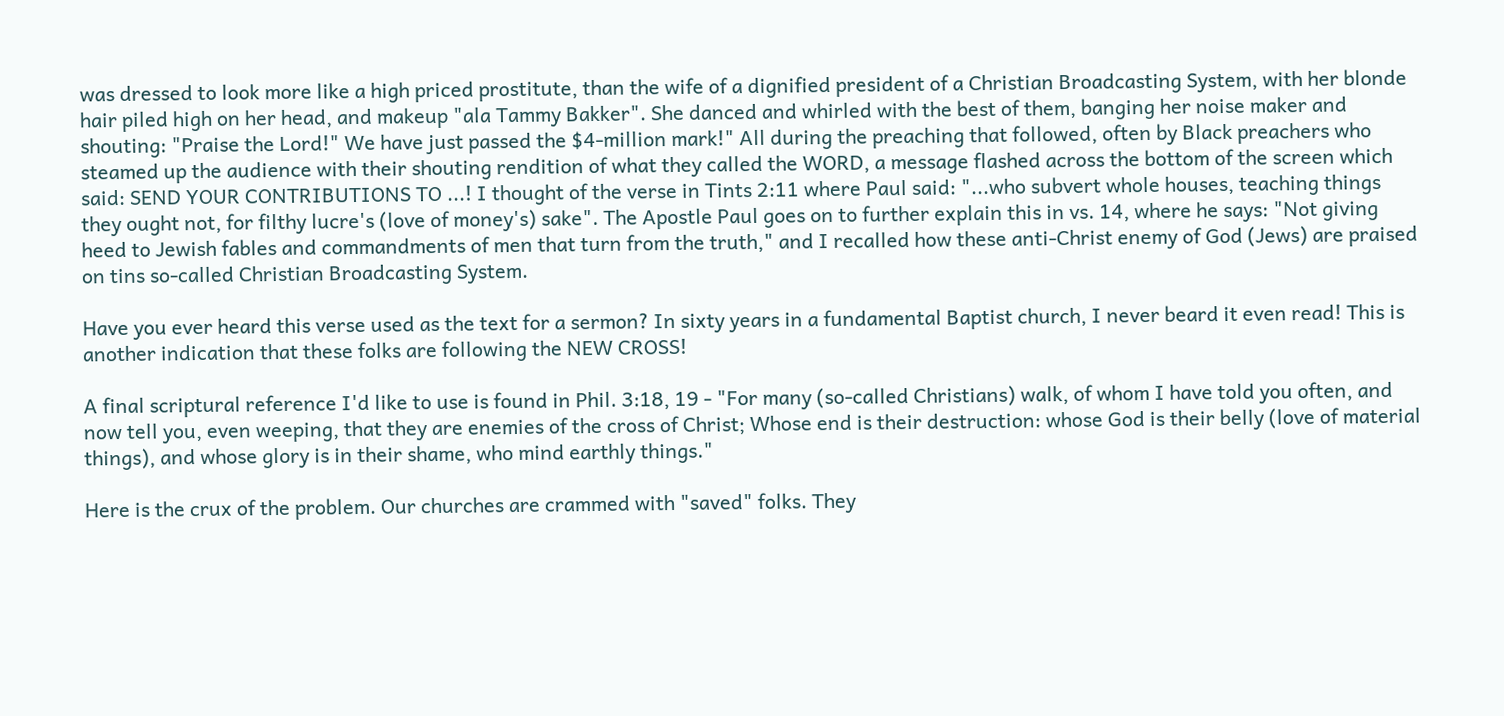was dressed to look more like a high priced prostitute, than the wife of a dignified president of a Christian Broadcasting System, with her blonde hair piled high on her head, and makeup "ala Tammy Bakker". She danced and whirled with the best of them, banging her noise maker and shouting: "Praise the Lord!" We have just passed the $4-million mark!" All during the preaching that followed, often by Black preachers who steamed up the audience with their shouting rendition of what they called the WORD, a message flashed across the bottom of the screen which said: SEND YOUR CONTRIBUTIONS TO ...! I thought of the verse in Tints 2:11 where Paul said: "...who subvert whole houses, teaching things they ought not, for filthy lucre's (love of money's) sake". The Apostle Paul goes on to further explain this in vs. 14, where he says: "Not giving heed to Jewish fables and commandments of men that turn from the truth," and I recalled how these anti-Christ enemy of God (Jews) are praised on tins so-called Christian Broadcasting System.

Have you ever heard this verse used as the text for a sermon? In sixty years in a fundamental Baptist church, I never beard it even read! This is another indication that these folks are following the NEW CROSS!

A final scriptural reference I'd like to use is found in Phil. 3:18, 19 - "For many (so-called Christians) walk, of whom I have told you often, and now tell you, even weeping, that they are enemies of the cross of Christ; Whose end is their destruction: whose God is their belly (love of material things), and whose glory is in their shame, who mind earthly things."

Here is the crux of the problem. Our churches are crammed with "saved" folks. They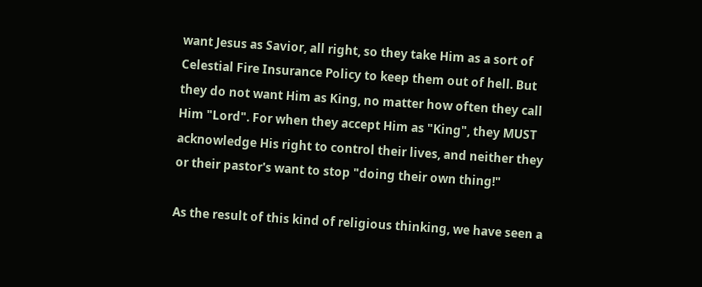want Jesus as Savior, all right, so they take Him as a sort of Celestial Fire Insurance Policy to keep them out of hell. But they do not want Him as King, no matter how often they call Him "Lord". For when they accept Him as "King", they MUST acknowledge His right to control their lives, and neither they or their pastor's want to stop "doing their own thing!"

As the result of this kind of religious thinking, we have seen a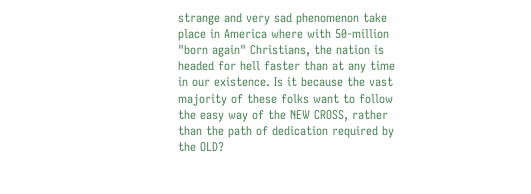strange and very sad phenomenon take place in America where with 50-million "born again" Christians, the nation is headed for hell faster than at any time in our existence. Is it because the vast majority of these folks want to follow the easy way of the NEW CROSS, rather than the path of dedication required by the OLD?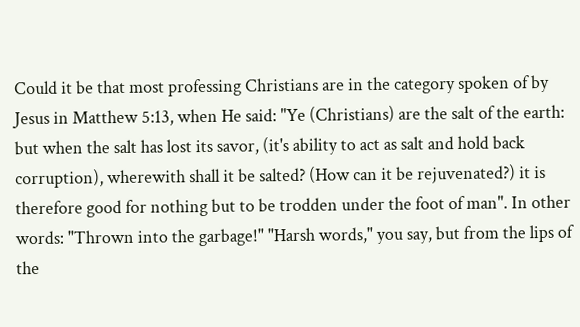Could it be that most professing Christians are in the category spoken of by Jesus in Matthew 5:13, when He said: "Ye (Christians) are the salt of the earth: but when the salt has lost its savor, (it's ability to act as salt and hold back corruption), wherewith shall it be salted? (How can it be rejuvenated?) it is therefore good for nothing but to be trodden under the foot of man". In other words: "Thrown into the garbage!" "Harsh words," you say, but from the lips of the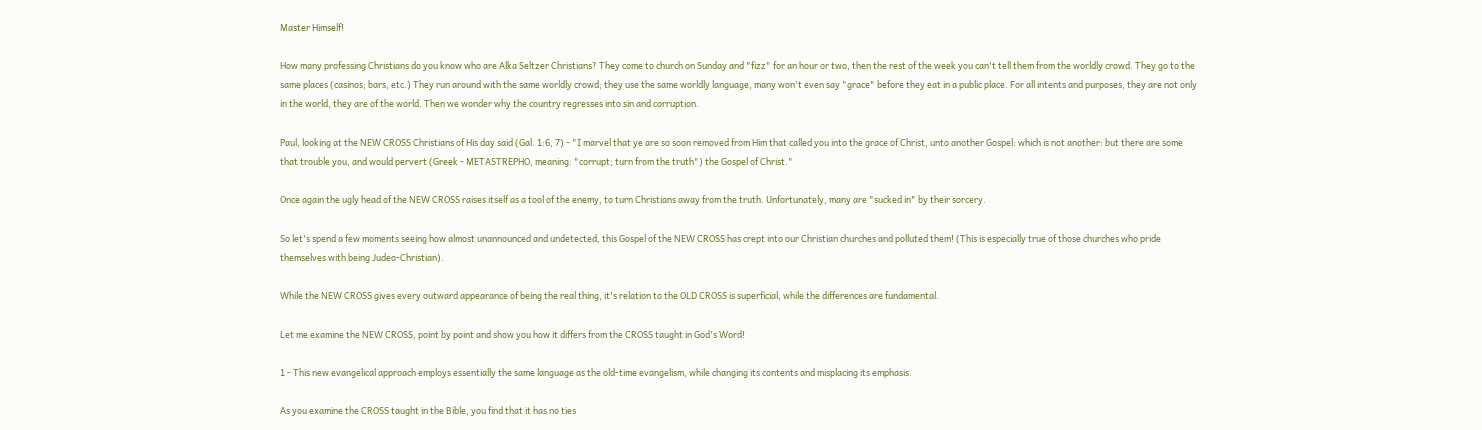Master Himself!

How many professing Christians do you know who are Alka Seltzer Christians? They come to church on Sunday and "fizz" for an hour or two, then the rest of the week you can't tell them from the worldly crowd. They go to the same places (casinos; bars, etc.) They run around with the same worldly crowd; they use the same worldly language, many won't even say "grace" before they eat in a public place. For all intents and purposes, they are not only in the world, they are of the world. Then we wonder why the country regresses into sin and corruption.

Paul, looking at the NEW CROSS Christians of His day said (Gal. 1:6, 7) - "I marvel that ye are so soon removed from Him that called you into the grace of Christ, unto another Gospel: which is not another: but there are some that trouble you, and would pervert (Greek - METASTREPHO, meaning: "corrupt; turn from the truth") the Gospel of Christ."

Once again the ugly head of the NEW CROSS raises itself as a tool of the enemy, to turn Christians away from the truth. Unfortunately, many are "sucked in" by their sorcery.

So let's spend a few moments seeing how almost unannounced and undetected, this Gospel of the NEW CROSS has crept into our Christian churches and polluted them! (This is especially true of those churches who pride themselves with being Judeo-Christian).

While the NEW CROSS gives every outward appearance of being the real thing, it's relation to the OLD CROSS is superficial, while the differences are fundamental.

Let me examine the NEW CROSS, point by point and show you how it differs from the CROSS taught in God's Word!

1 - This new evangelical approach employs essentially the same language as the old-time evangelism, while changing its contents and misplacing its emphasis.

As you examine the CROSS taught in the Bible, you find that it has no ties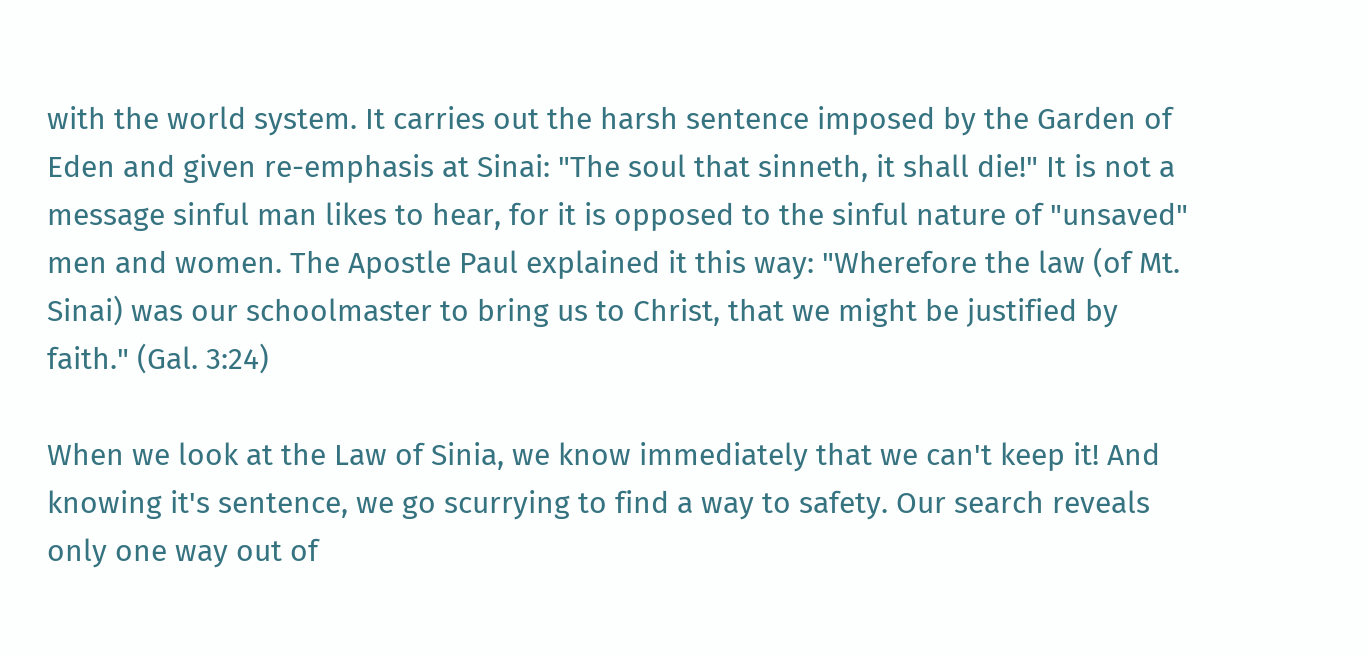with the world system. It carries out the harsh sentence imposed by the Garden of Eden and given re-emphasis at Sinai: "The soul that sinneth, it shall die!" It is not a message sinful man likes to hear, for it is opposed to the sinful nature of "unsaved" men and women. The Apostle Paul explained it this way: "Wherefore the law (of Mt. Sinai) was our schoolmaster to bring us to Christ, that we might be justified by faith." (Gal. 3:24)

When we look at the Law of Sinia, we know immediately that we can't keep it! And knowing it's sentence, we go scurrying to find a way to safety. Our search reveals only one way out of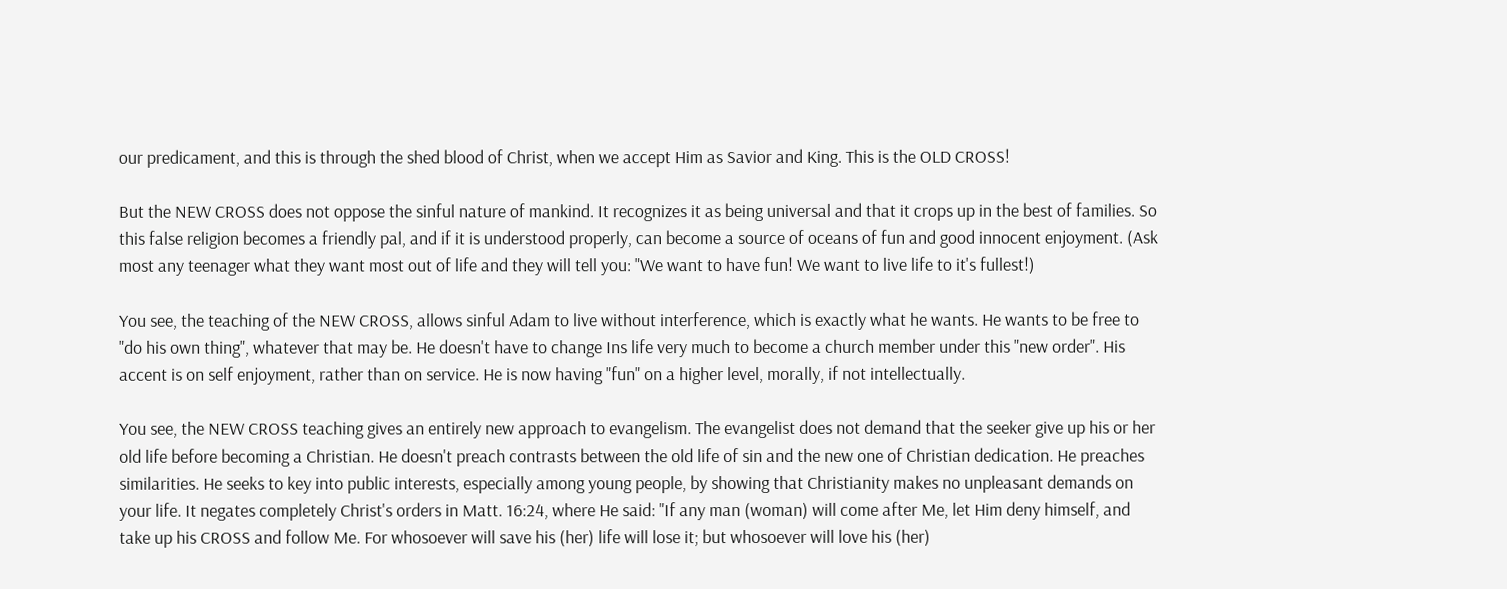our predicament, and this is through the shed blood of Christ, when we accept Him as Savior and King. This is the OLD CROSS!

But the NEW CROSS does not oppose the sinful nature of mankind. It recognizes it as being universal and that it crops up in the best of families. So this false religion becomes a friendly pal, and if it is understood properly, can become a source of oceans of fun and good innocent enjoyment. (Ask most any teenager what they want most out of life and they will tell you: "We want to have fun! We want to live life to it's fullest!)

You see, the teaching of the NEW CROSS, allows sinful Adam to live without interference, which is exactly what he wants. He wants to be free to "do his own thing", whatever that may be. He doesn't have to change Ins life very much to become a church member under this "new order". His accent is on self enjoyment, rather than on service. He is now having "fun" on a higher level, morally, if not intellectually.

You see, the NEW CROSS teaching gives an entirely new approach to evangelism. The evangelist does not demand that the seeker give up his or her old life before becoming a Christian. He doesn't preach contrasts between the old life of sin and the new one of Christian dedication. He preaches similarities. He seeks to key into public interests, especially among young people, by showing that Christianity makes no unpleasant demands on your life. It negates completely Christ's orders in Matt. 16:24, where He said: "If any man (woman) will come after Me, let Him deny himself, and take up his CROSS and follow Me. For whosoever will save his (her) life will lose it; but whosoever will love his (her)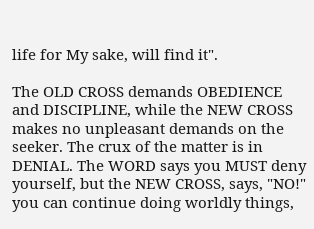life for My sake, will find it".

The OLD CROSS demands OBEDIENCE and DISCIPLINE, while the NEW CROSS makes no unpleasant demands on the seeker. The crux of the matter is in DENIAL. The WORD says you MUST deny yourself, but the NEW CROSS, says, "NO!" you can continue doing worldly things,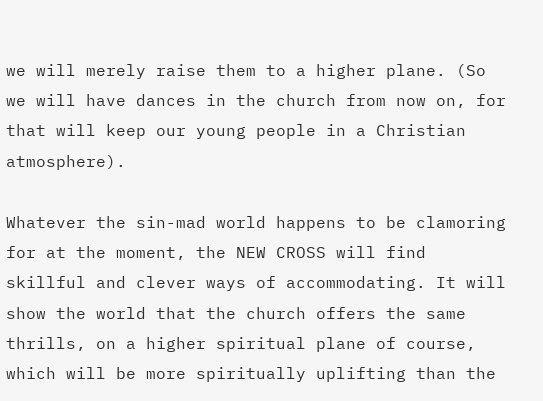we will merely raise them to a higher plane. (So we will have dances in the church from now on, for that will keep our young people in a Christian atmosphere).

Whatever the sin-mad world happens to be clamoring for at the moment, the NEW CROSS will find skillful and clever ways of accommodating. It will show the world that the church offers the same thrills, on a higher spiritual plane of course, which will be more spiritually uplifting than the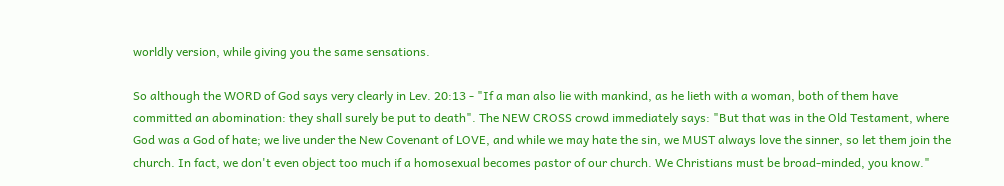worldly version, while giving you the same sensations.

So although the WORD of God says very clearly in Lev. 20:13 - "If a man also lie with mankind, as he lieth with a woman, both of them have committed an abomination: they shall surely be put to death". The NEW CROSS crowd immediately says: "But that was in the Old Testament, where God was a God of hate; we live under the New Covenant of LOVE, and while we may hate the sin, we MUST always love the sinner, so let them join the church. In fact, we don't even object too much if a homosexual becomes pastor of our church. We Christians must be broad-minded, you know."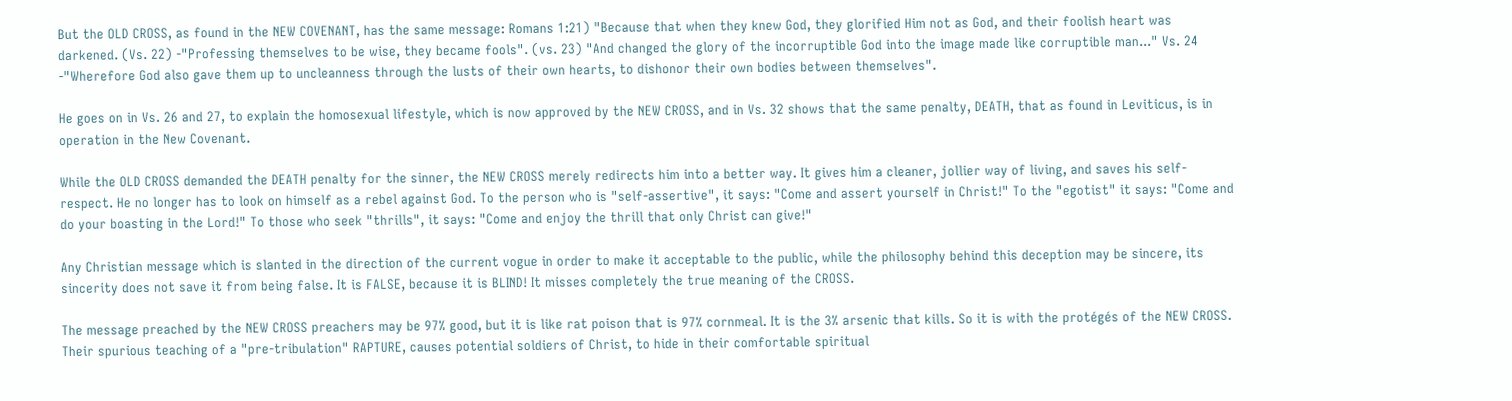But the OLD CROSS, as found in the NEW COVENANT, has the same message: Romans 1:21) "Because that when they knew God, they glorified Him not as God, and their foolish heart was darkened. (Vs. 22) -"Professing themselves to be wise, they became fools". (vs. 23) "And changed the glory of the incorruptible God into the image made like corruptible man..." Vs. 24 -"Wherefore God also gave them up to uncleanness through the lusts of their own hearts, to dishonor their own bodies between themselves".

He goes on in Vs. 26 and 27, to explain the homosexual lifestyle, which is now approved by the NEW CROSS, and in Vs. 32 shows that the same penalty, DEATH, that as found in Leviticus, is in operation in the New Covenant.

While the OLD CROSS demanded the DEATH penalty for the sinner, the NEW CROSS merely redirects him into a better way. It gives him a cleaner, jollier way of living, and saves his self-respect. He no longer has to look on himself as a rebel against God. To the person who is "self-assertive", it says: "Come and assert yourself in Christ!" To the "egotist" it says: "Come and do your boasting in the Lord!" To those who seek "thrills", it says: "Come and enjoy the thrill that only Christ can give!"

Any Christian message which is slanted in the direction of the current vogue in order to make it acceptable to the public, while the philosophy behind this deception may be sincere, its sincerity does not save it from being false. It is FALSE, because it is BLIND! It misses completely the true meaning of the CROSS.

The message preached by the NEW CROSS preachers may be 97% good, but it is like rat poison that is 97% cornmeal. It is the 3% arsenic that kills. So it is with the protégés of the NEW CROSS. Their spurious teaching of a "pre-tribulation" RAPTURE, causes potential soldiers of Christ, to hide in their comfortable spiritual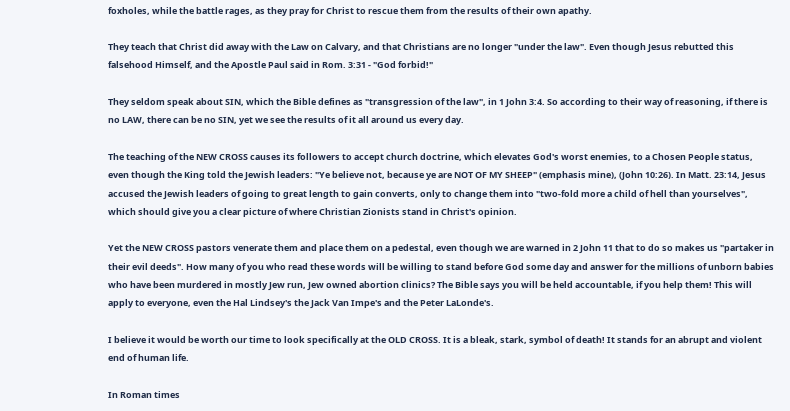foxholes, while the battle rages, as they pray for Christ to rescue them from the results of their own apathy.

They teach that Christ did away with the Law on Calvary, and that Christians are no longer "under the law". Even though Jesus rebutted this falsehood Himself, and the Apostle Paul said in Rom. 3:31 - "God forbid!"

They seldom speak about SIN, which the Bible defines as "transgression of the law", in 1 John 3:4. So according to their way of reasoning, if there is no LAW, there can be no SIN, yet we see the results of it all around us every day.

The teaching of the NEW CROSS causes its followers to accept church doctrine, which elevates God's worst enemies, to a Chosen People status, even though the King told the Jewish leaders: "Ye believe not, because ye are NOT OF MY SHEEP" (emphasis mine), (John 10:26). In Matt. 23:14, Jesus accused the Jewish leaders of going to great length to gain converts, only to change them into "two-fold more a child of hell than yourselves", which should give you a clear picture of where Christian Zionists stand in Christ's opinion.

Yet the NEW CROSS pastors venerate them and place them on a pedestal, even though we are warned in 2 John 11 that to do so makes us "partaker in their evil deeds". How many of you who read these words will be willing to stand before God some day and answer for the millions of unborn babies who have been murdered in mostly Jew run, Jew owned abortion clinics? The Bible says you will be held accountable, if you help them! This will apply to everyone, even the Hal Lindsey's the Jack Van Impe's and the Peter LaLonde's.

I believe it would be worth our time to look specifically at the OLD CROSS. It is a bleak, stark, symbol of death! It stands for an abrupt and violent end of human life.

In Roman times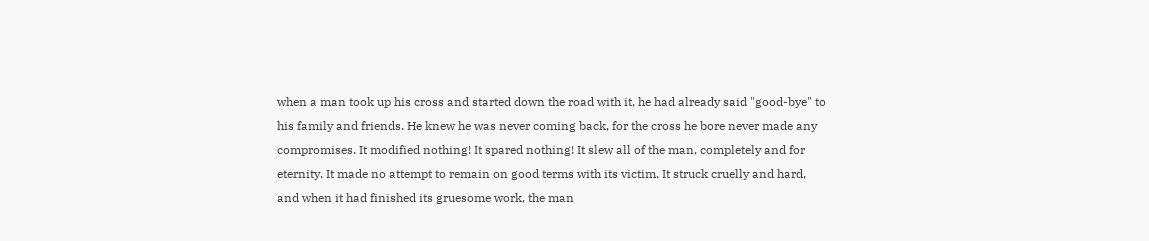when a man took up his cross and started down the road with it, he had already said "good-bye" to his family and friends. He knew he was never coming back, for the cross he bore never made any compromises. It modified nothing! It spared nothing! It slew all of the man, completely and for eternity. It made no attempt to remain on good terms with its victim. It struck cruelly and hard, and when it had finished its gruesome work, the man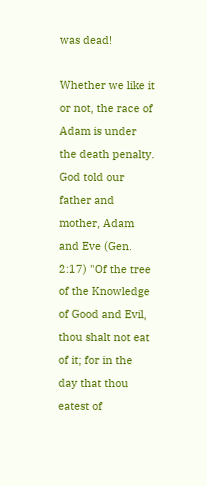was dead!

Whether we like it or not, the race of Adam is under the death penalty. God told our father and mother, Adam and Eve (Gen. 2:17) "Of the tree of the Knowledge of Good and Evil, thou shalt not eat of it; for in the day that thou eatest of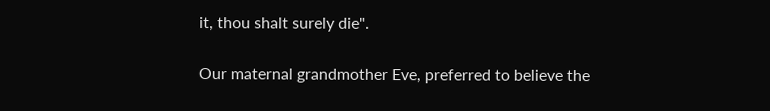it, thou shalt surely die".

Our maternal grandmother Eve, preferred to believe the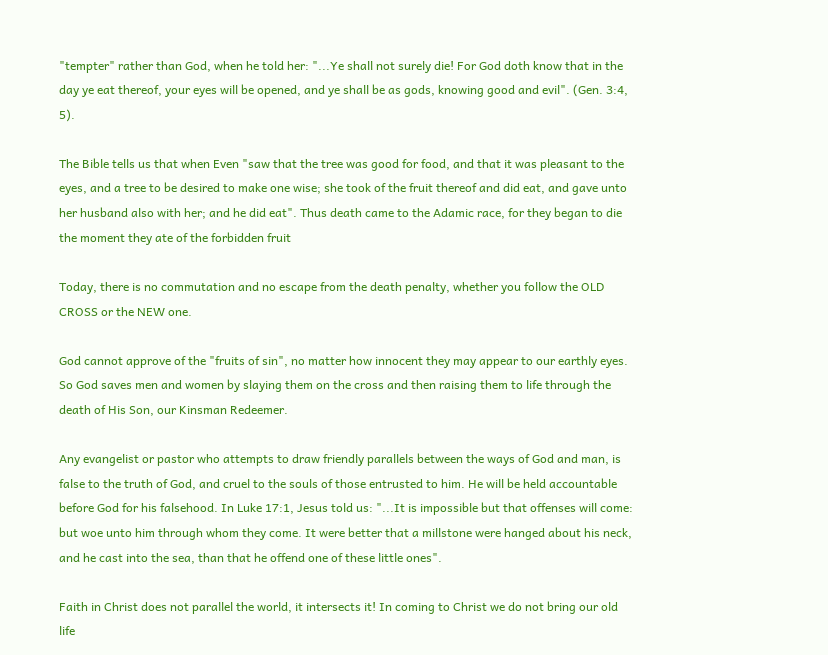"tempter" rather than God, when he told her: "...Ye shall not surely die! For God doth know that in the day ye eat thereof, your eyes will be opened, and ye shall be as gods, knowing good and evil". (Gen. 3:4, 5).

The Bible tells us that when Even "saw that the tree was good for food, and that it was pleasant to the eyes, and a tree to be desired to make one wise; she took of the fruit thereof and did eat, and gave unto her husband also with her; and he did eat". Thus death came to the Adamic race, for they began to die the moment they ate of the forbidden fruit

Today, there is no commutation and no escape from the death penalty, whether you follow the OLD CROSS or the NEW one.

God cannot approve of the "fruits of sin", no matter how innocent they may appear to our earthly eyes. So God saves men and women by slaying them on the cross and then raising them to life through the death of His Son, our Kinsman Redeemer.

Any evangelist or pastor who attempts to draw friendly parallels between the ways of God and man, is false to the truth of God, and cruel to the souls of those entrusted to him. He will be held accountable before God for his falsehood. In Luke 17:1, Jesus told us: "...It is impossible but that offenses will come: but woe unto him through whom they come. It were better that a millstone were hanged about his neck, and he cast into the sea, than that he offend one of these little ones".

Faith in Christ does not parallel the world, it intersects it! In coming to Christ we do not bring our old life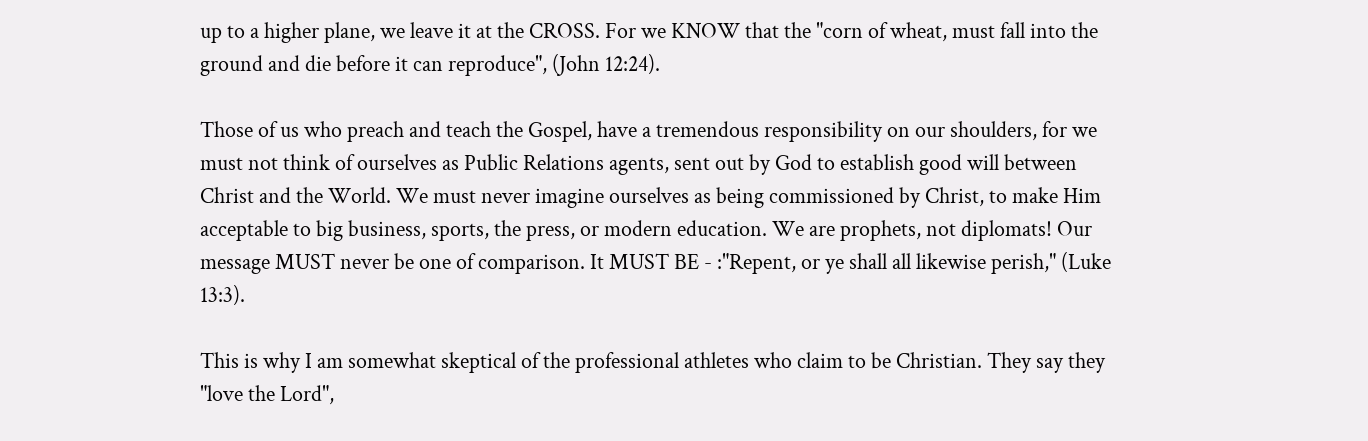up to a higher plane, we leave it at the CROSS. For we KNOW that the "corn of wheat, must fall into the ground and die before it can reproduce", (John 12:24).

Those of us who preach and teach the Gospel, have a tremendous responsibility on our shoulders, for we must not think of ourselves as Public Relations agents, sent out by God to establish good will between Christ and the World. We must never imagine ourselves as being commissioned by Christ, to make Him acceptable to big business, sports, the press, or modern education. We are prophets, not diplomats! Our message MUST never be one of comparison. It MUST BE - :"Repent, or ye shall all likewise perish," (Luke 13:3).

This is why I am somewhat skeptical of the professional athletes who claim to be Christian. They say they "love the Lord",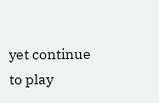yet continue to play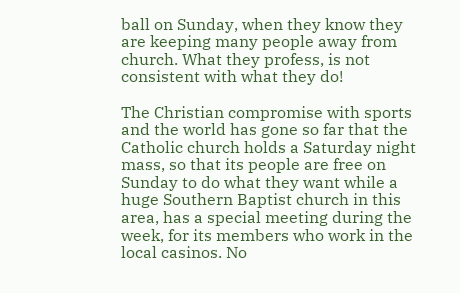ball on Sunday, when they know they are keeping many people away from church. What they profess, is not consistent with what they do!

The Christian compromise with sports and the world has gone so far that the Catholic church holds a Saturday night mass, so that its people are free on Sunday to do what they want while a huge Southern Baptist church in this area, has a special meeting during the week, for its members who work in the local casinos. No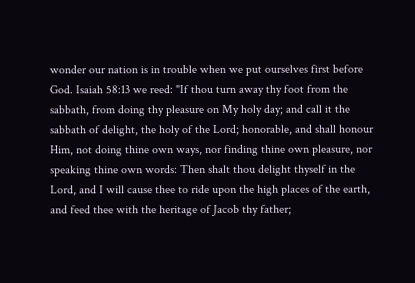wonder our nation is in trouble when we put ourselves first before God. Isaiah 58:13 we reed: "If thou turn away thy foot from the sabbath, from doing thy pleasure on My holy day; and call it the sabbath of delight, the holy of the Lord; honorable, and shall honour Him, not doing thine own ways, nor finding thine own pleasure, nor speaking thine own words: Then shalt thou delight thyself in the Lord, and I will cause thee to ride upon the high places of the earth, and feed thee with the heritage of Jacob thy father;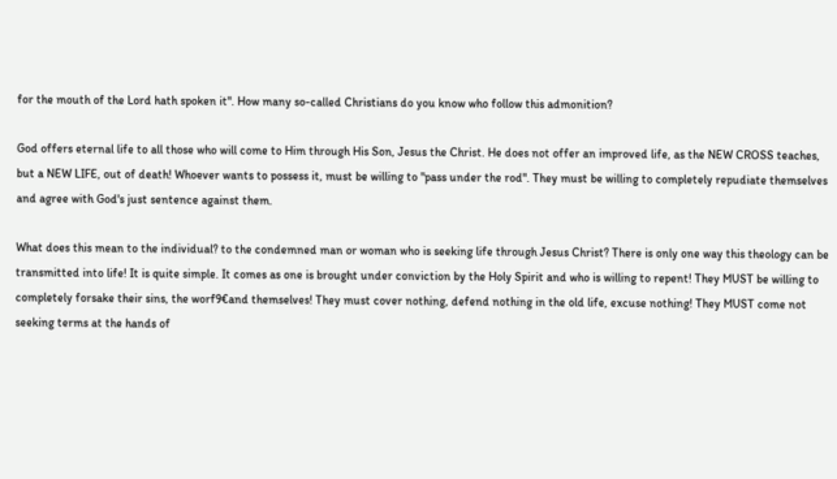for the mouth of the Lord hath spoken it". How many so-called Christians do you know who follow this admonition?

God offers eternal life to all those who will come to Him through His Son, Jesus the Christ. He does not offer an improved life, as the NEW CROSS teaches, but a NEW LIFE, out of death! Whoever wants to possess it, must be willing to "pass under the rod". They must be willing to completely repudiate themselves and agree with God's just sentence against them.

What does this mean to the individual? to the condemned man or woman who is seeking life through Jesus Christ? There is only one way this theology can be transmitted into life! It is quite simple. It comes as one is brought under conviction by the Holy Spirit and who is willing to repent! They MUST be willing to completely forsake their sins, the worf9€and themselves! They must cover nothing, defend nothing in the old life, excuse nothing! They MUST come not seeking terms at the hands of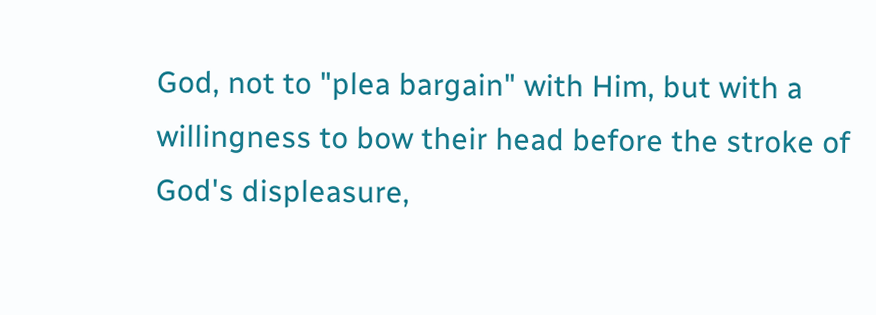God, not to "plea bargain" with Him, but with a willingness to bow their head before the stroke of God's displeasure,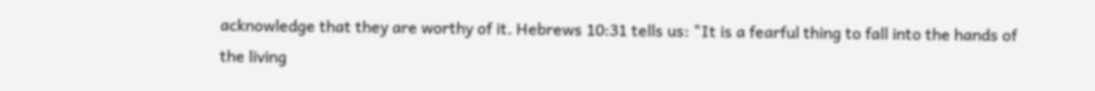acknowledge that they are worthy of it. Hebrews 10:31 tells us: "It is a fearful thing to fall into the hands of the living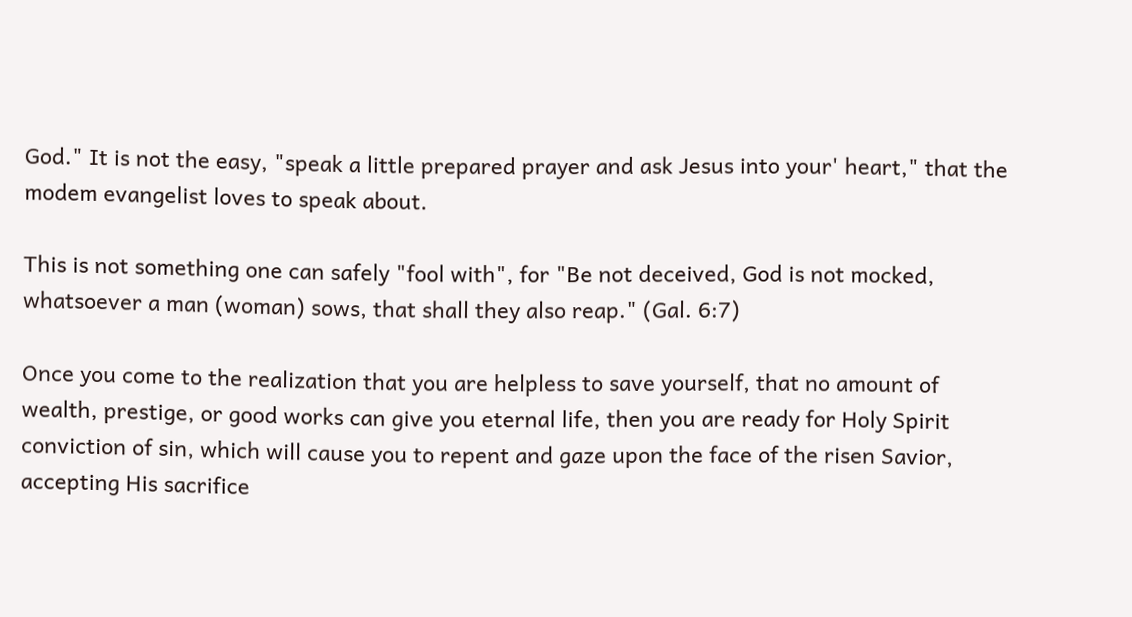God." It is not the easy, "speak a little prepared prayer and ask Jesus into your' heart," that the modem evangelist loves to speak about.

This is not something one can safely "fool with", for "Be not deceived, God is not mocked, whatsoever a man (woman) sows, that shall they also reap." (Gal. 6:7)

Once you come to the realization that you are helpless to save yourself, that no amount of wealth, prestige, or good works can give you eternal life, then you are ready for Holy Spirit conviction of sin, which will cause you to repent and gaze upon the face of the risen Savior, accepting His sacrifice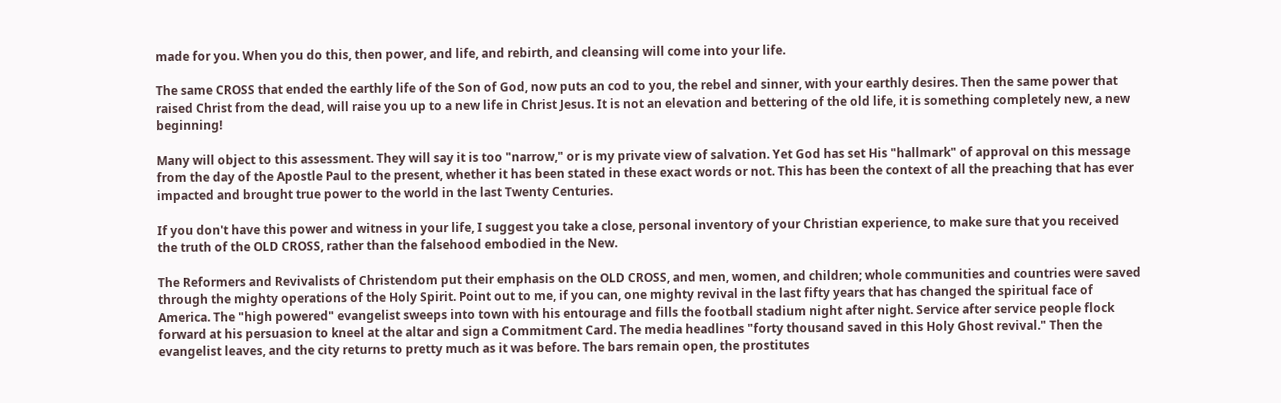made for you. When you do this, then power, and life, and rebirth, and cleansing will come into your life.

The same CROSS that ended the earthly life of the Son of God, now puts an cod to you, the rebel and sinner, with your earthly desires. Then the same power that raised Christ from the dead, will raise you up to a new life in Christ Jesus. It is not an elevation and bettering of the old life, it is something completely new, a new beginning!

Many will object to this assessment. They will say it is too "narrow," or is my private view of salvation. Yet God has set His "hallmark" of approval on this message from the day of the Apostle Paul to the present, whether it has been stated in these exact words or not. This has been the context of all the preaching that has ever impacted and brought true power to the world in the last Twenty Centuries.

If you don't have this power and witness in your life, I suggest you take a close, personal inventory of your Christian experience, to make sure that you received the truth of the OLD CROSS, rather than the falsehood embodied in the New.

The Reformers and Revivalists of Christendom put their emphasis on the OLD CROSS, and men, women, and children; whole communities and countries were saved through the mighty operations of the Holy Spirit. Point out to me, if you can, one mighty revival in the last fifty years that has changed the spiritual face of America. The "high powered" evangelist sweeps into town with his entourage and fills the football stadium night after night. Service after service people flock forward at his persuasion to kneel at the altar and sign a Commitment Card. The media headlines "forty thousand saved in this Holy Ghost revival." Then the evangelist leaves, and the city returns to pretty much as it was before. The bars remain open, the prostitutes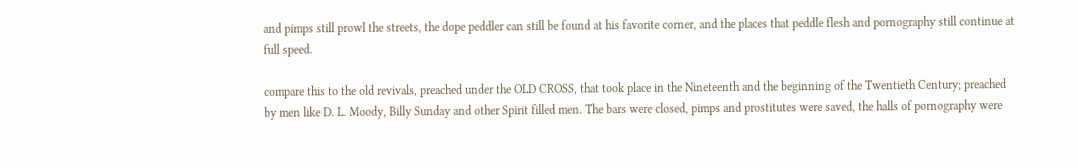and pimps still prowl the streets, the dope peddler can still be found at his favorite corner, and the places that peddle flesh and pornography still continue at full speed.

compare this to the old revivals, preached under the OLD CROSS, that took place in the Nineteenth and the beginning of the Twentieth Century; preached by men like D. L. Moody, Billy Sunday and other Spirit filled men. The bars were closed, pimps and prostitutes were saved, the halls of pornography were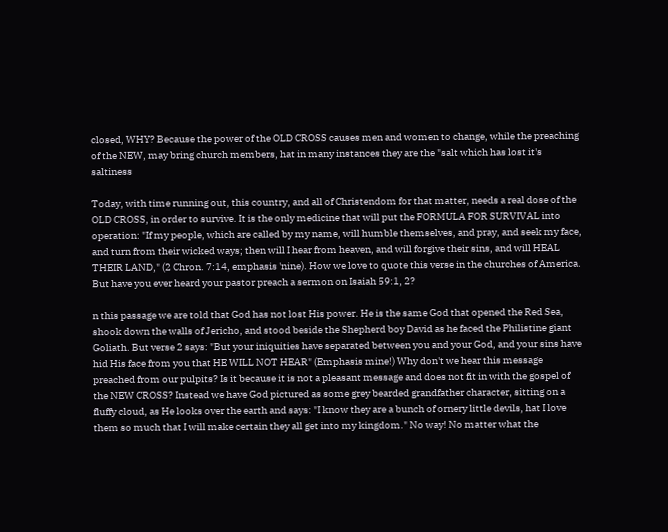closed, WHY? Because the power of the OLD CROSS causes men and women to change, while the preaching of the NEW, may bring church members, hat in many instances they are the "salt which has lost it's saltiness

Today, with time running out, this country, and all of Christendom for that matter, needs a real dose of the OLD CROSS, in order to survive. It is the only medicine that will put the FORMULA FOR SURVIVAL into operation: "If my people, which are called by my name, will humble themselves, and pray, and seek my face, and turn from their wicked ways; then will I hear from heaven, and will forgive their sins, and will HEAL THEIR LAND," (2 Chron. 7:14, emphasis 'nine). How we love to quote this verse in the churches of America. But have you ever heard your pastor preach a sermon on Isaiah 59:1, 2?

n this passage we are told that God has not lost His power. He is the same God that opened the Red Sea, shook down the walls of Jericho, and stood beside the Shepherd boy David as he faced the Philistine giant Goliath. But verse 2 says: "But your iniquities have separated between you and your God, and your sins have hid His face from you that HE WILL NOT HEAR" (Emphasis mine!) Why don't we hear this message preached from our pulpits? Is it because it is not a pleasant message and does not fit in with the gospel of the NEW CROSS? Instead we have God pictured as some grey bearded grandfather character, sitting on a fluffy cloud, as He looks over the earth and says: "I know they are a bunch of ornery little devils, hat I love them so much that I will make certain they all get into my kingdom." No way! No matter what the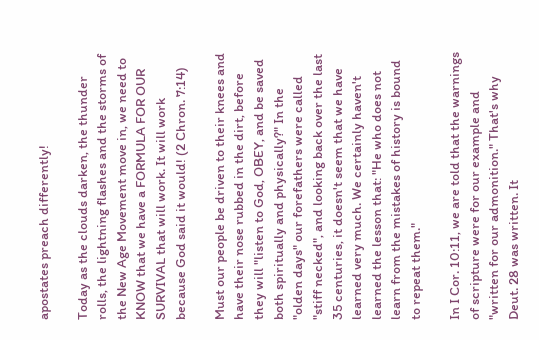apostates preach differently!

Today as the clouds darken, the thunder rolls, the lightning flashes and the storms of the New Age Movement move in, we need to KNOW that we have a FORMULA FOR OUR SURVIVAL that will work. It will work because God said it would! (2 Chron. 7:14)

Must our people be driven to their knees and have their nose rubbed in the dirt, before they will "listen to God, OBEY, and be saved both spiritually and physically?" In the "olden days" our forefathers were called "stiff necked", and looking back over the last 35 centuries, it doesn't seem that we have learned very much. We certainly haven't learned the lesson that: "He who does not learn from the mistakes of history is bound to repeat them."

In I Cor. 10:11, we are told that the warnings of scripture were for our example and "written for our admonition." That's why Deut. 28 was written. It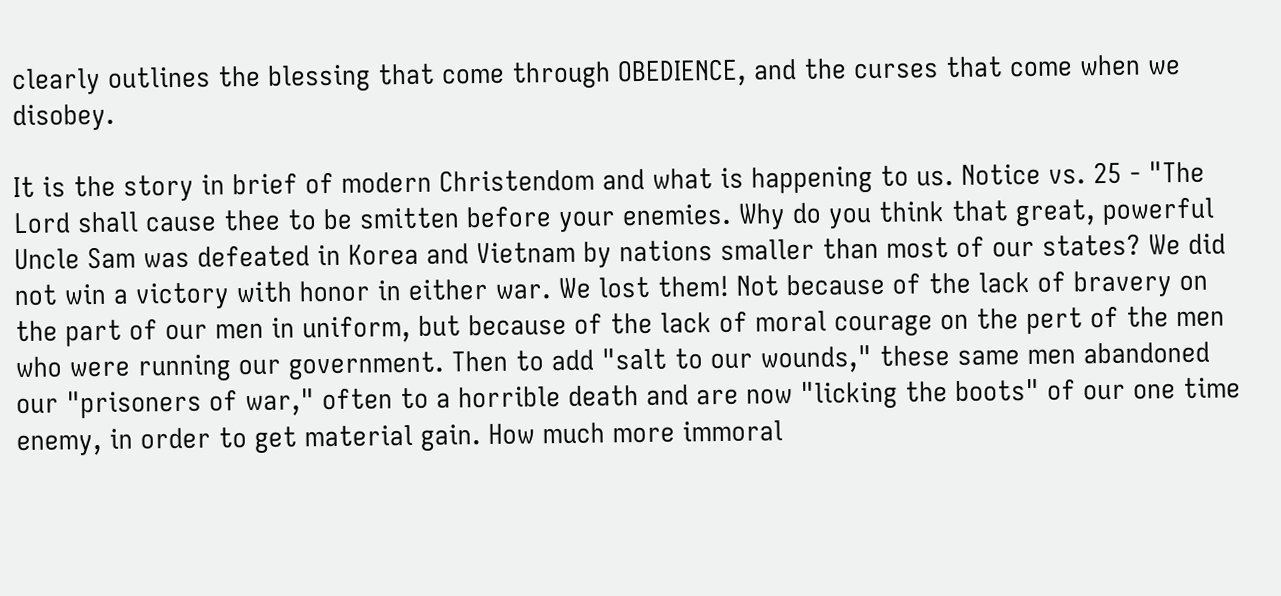clearly outlines the blessing that come through OBEDIENCE, and the curses that come when we disobey.

It is the story in brief of modern Christendom and what is happening to us. Notice vs. 25 - "The Lord shall cause thee to be smitten before your enemies. Why do you think that great, powerful Uncle Sam was defeated in Korea and Vietnam by nations smaller than most of our states? We did not win a victory with honor in either war. We lost them! Not because of the lack of bravery on the part of our men in uniform, but because of the lack of moral courage on the pert of the men who were running our government. Then to add "salt to our wounds," these same men abandoned our "prisoners of war," often to a horrible death and are now "licking the boots" of our one time enemy, in order to get material gain. How much more immoral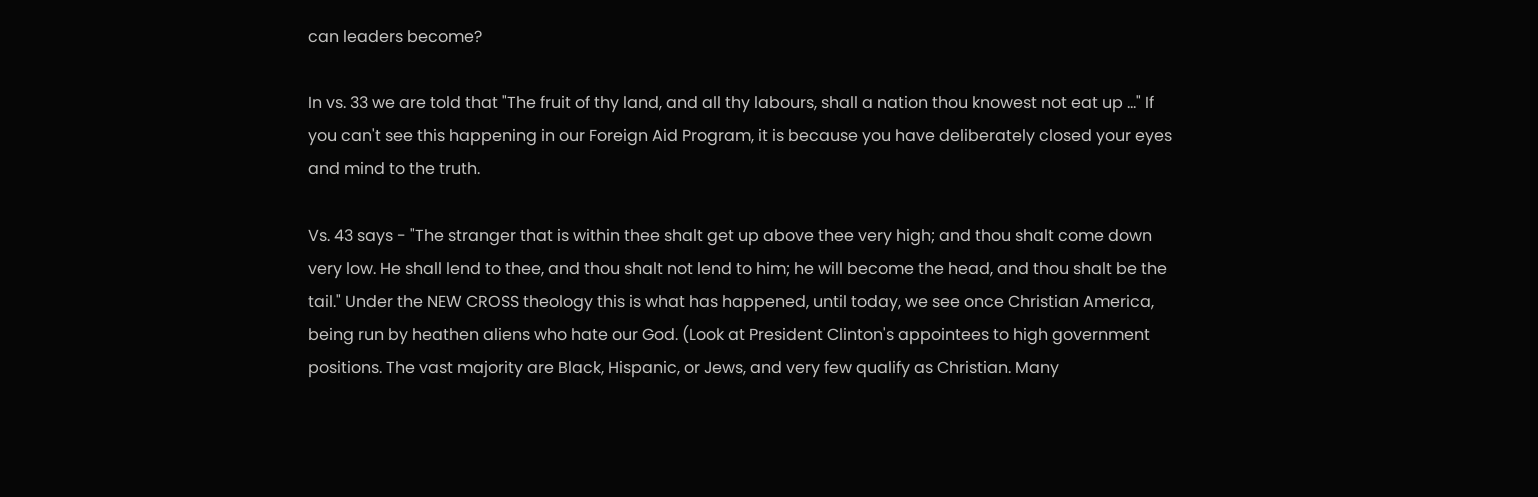can leaders become?

In vs. 33 we are told that "The fruit of thy land, and all thy labours, shall a nation thou knowest not eat up ..." If you can't see this happening in our Foreign Aid Program, it is because you have deliberately closed your eyes and mind to the truth.

Vs. 43 says - "The stranger that is within thee shalt get up above thee very high; and thou shalt come down very low. He shall lend to thee, and thou shalt not lend to him; he will become the head, and thou shalt be the tail." Under the NEW CROSS theology this is what has happened, until today, we see once Christian America, being run by heathen aliens who hate our God. (Look at President Clinton's appointees to high government positions. The vast majority are Black, Hispanic, or Jews, and very few qualify as Christian. Many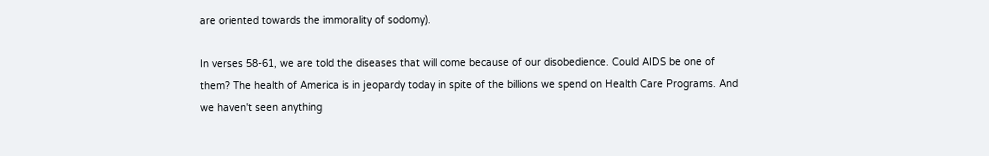are oriented towards the immorality of sodomy).

In verses 58-61, we are told the diseases that will come because of our disobedience. Could AIDS be one of them? The health of America is in jeopardy today in spite of the billions we spend on Health Care Programs. And we haven't seen anything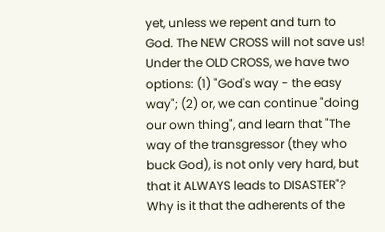yet, unless we repent and turn to God. The NEW CROSS will not save us! Under the OLD CROSS, we have two options: (1) "God's way - the easy way"; (2) or, we can continue "doing our own thing", and learn that "The way of the transgressor (they who buck God), is not only very hard, but that it ALWAYS leads to DISASTER"? Why is it that the adherents of the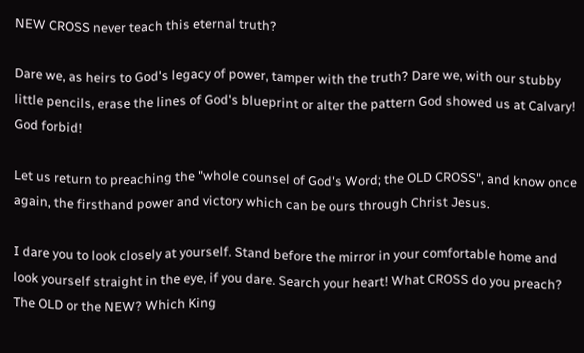NEW CROSS never teach this eternal truth?

Dare we, as heirs to God's legacy of power, tamper with the truth? Dare we, with our stubby little pencils, erase the lines of God's blueprint or alter the pattern God showed us at Calvary! God forbid!

Let us return to preaching the "whole counsel of God's Word; the OLD CROSS", and know once again, the firsthand power and victory which can be ours through Christ Jesus.

I dare you to look closely at yourself. Stand before the mirror in your comfortable home and look yourself straight in the eye, if you dare. Search your heart! What CROSS do you preach? The OLD or the NEW? Which King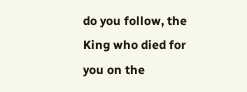do you follow, the King who died for you on the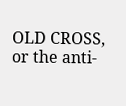OLD CROSS, or the anti-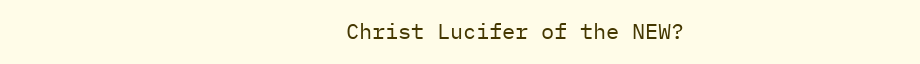Christ Lucifer of the NEW?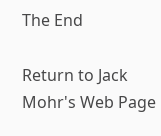The End

Return to Jack Mohr's Web Page